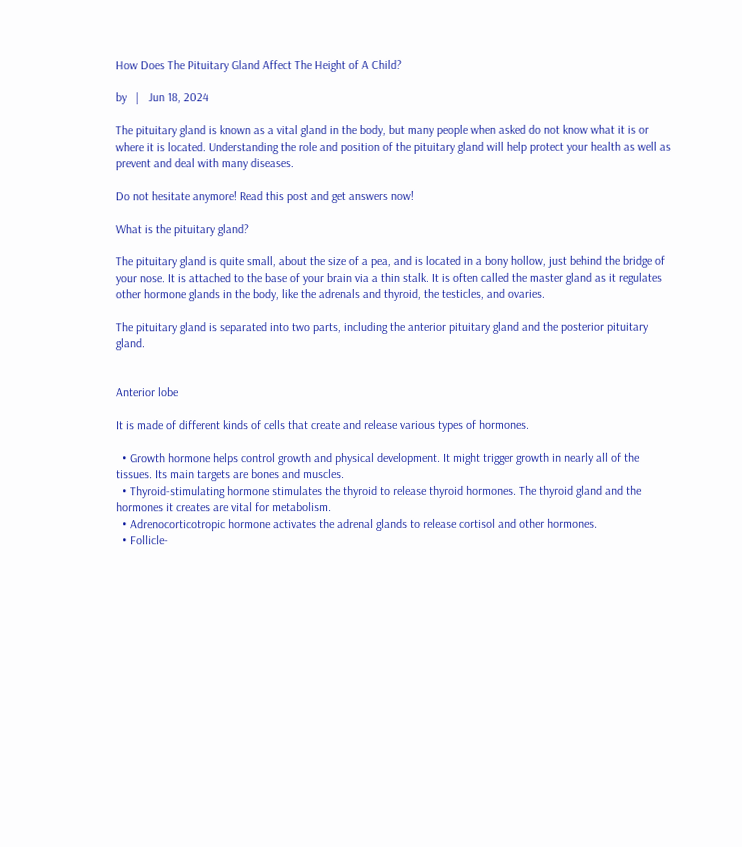How Does The Pituitary Gland Affect The Height of A Child?

by   |   Jun 18, 2024

The pituitary gland is known as a vital gland in the body, but many people when asked do not know what it is or where it is located. Understanding the role and position of the pituitary gland will help protect your health as well as prevent and deal with many diseases.

Do not hesitate anymore! Read this post and get answers now!

What is the pituitary gland?

The pituitary gland is quite small, about the size of a pea, and is located in a bony hollow, just behind the bridge of your nose. It is attached to the base of your brain via a thin stalk. It is often called the master gland as it regulates other hormone glands in the body, like the adrenals and thyroid, the testicles, and ovaries.

The pituitary gland is separated into two parts, including the anterior pituitary gland and the posterior pituitary gland.


Anterior lobe

It is made of different kinds of cells that create and release various types of hormones.

  • Growth hormone helps control growth and physical development. It might trigger growth in nearly all of the tissues. Its main targets are bones and muscles.
  • Thyroid-stimulating hormone stimulates the thyroid to release thyroid hormones. The thyroid gland and the hormones it creates are vital for metabolism.
  • Adrenocorticotropic hormone activates the adrenal glands to release cortisol and other hormones.
  • Follicle-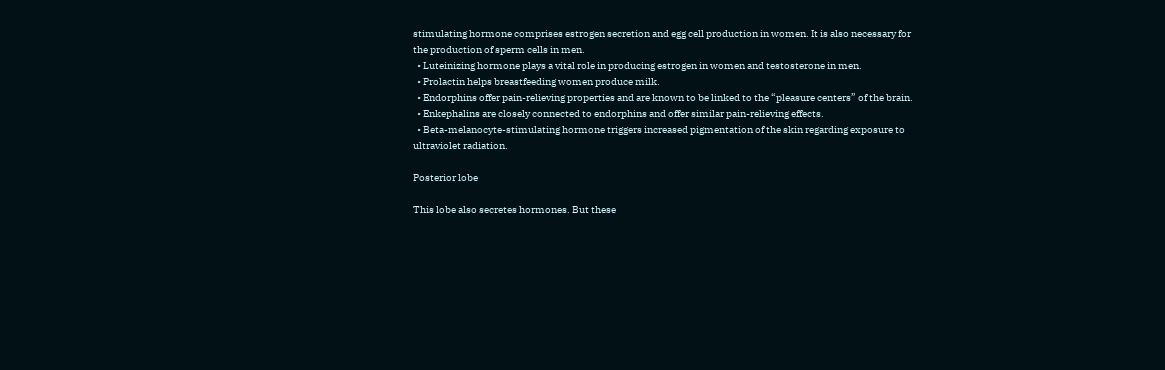stimulating hormone comprises estrogen secretion and egg cell production in women. It is also necessary for the production of sperm cells in men.
  • Luteinizing hormone plays a vital role in producing estrogen in women and testosterone in men.
  • Prolactin helps breastfeeding women produce milk.
  • Endorphins offer pain-relieving properties and are known to be linked to the “pleasure centers” of the brain.
  • Enkephalins are closely connected to endorphins and offer similar pain-relieving effects.
  • Beta-melanocyte-stimulating hormone triggers increased pigmentation of the skin regarding exposure to ultraviolet radiation.

Posterior lobe

This lobe also secretes hormones. But these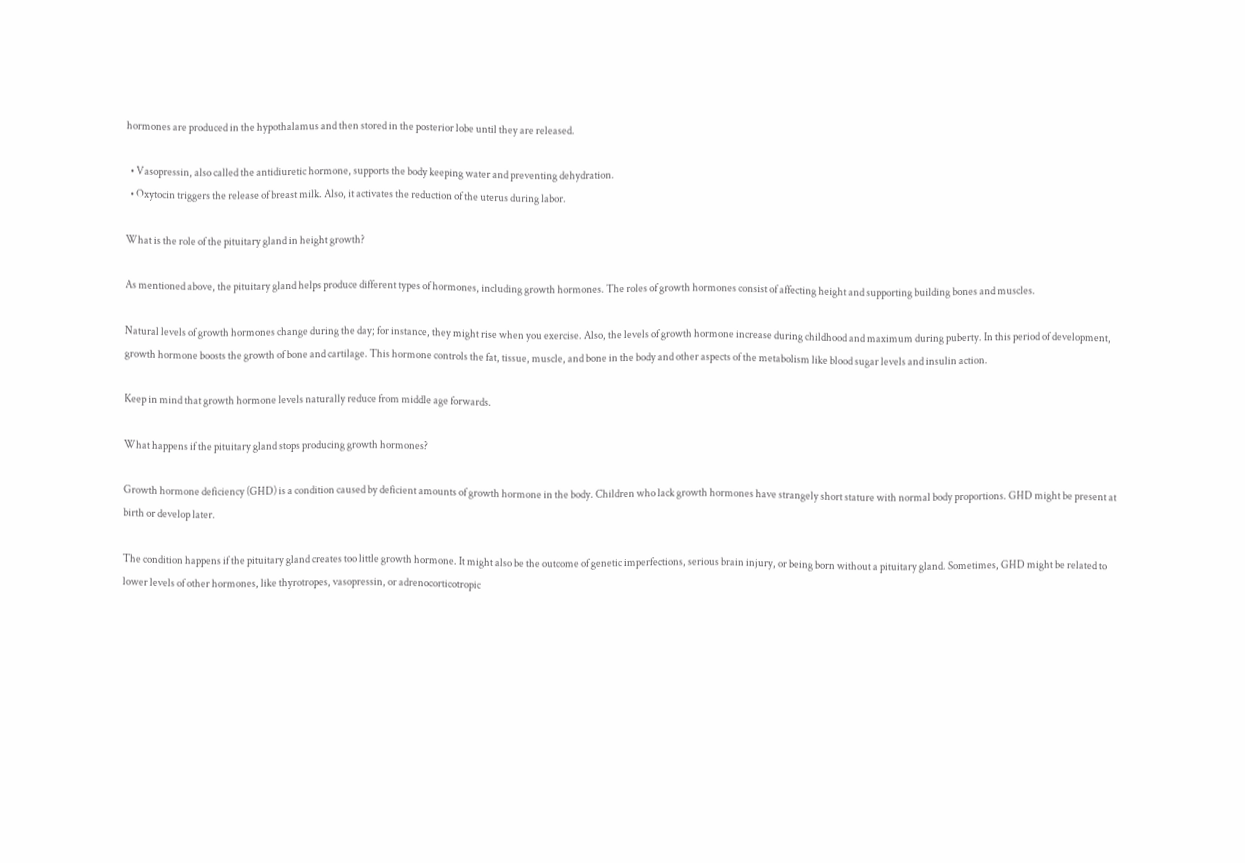hormones are produced in the hypothalamus and then stored in the posterior lobe until they are released.

  • Vasopressin, also called the antidiuretic hormone, supports the body keeping water and preventing dehydration.
  • Oxytocin triggers the release of breast milk. Also, it activates the reduction of the uterus during labor.

What is the role of the pituitary gland in height growth?

As mentioned above, the pituitary gland helps produce different types of hormones, including growth hormones. The roles of growth hormones consist of affecting height and supporting building bones and muscles.

Natural levels of growth hormones change during the day; for instance, they might rise when you exercise. Also, the levels of growth hormone increase during childhood and maximum during puberty. In this period of development, growth hormone boosts the growth of bone and cartilage. This hormone controls the fat, tissue, muscle, and bone in the body and other aspects of the metabolism like blood sugar levels and insulin action.

Keep in mind that growth hormone levels naturally reduce from middle age forwards.

What happens if the pituitary gland stops producing growth hormones?

Growth hormone deficiency (GHD) is a condition caused by deficient amounts of growth hormone in the body. Children who lack growth hormones have strangely short stature with normal body proportions. GHD might be present at birth or develop later.

The condition happens if the pituitary gland creates too little growth hormone. It might also be the outcome of genetic imperfections, serious brain injury, or being born without a pituitary gland. Sometimes, GHD might be related to lower levels of other hormones, like thyrotropes, vasopressin, or adrenocorticotropic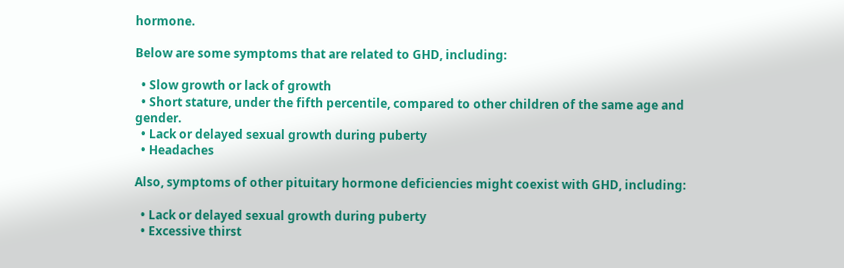hormone.

Below are some symptoms that are related to GHD, including:

  • Slow growth or lack of growth
  • Short stature, under the fifth percentile, compared to other children of the same age and gender.
  • Lack or delayed sexual growth during puberty
  • Headaches

Also, symptoms of other pituitary hormone deficiencies might coexist with GHD, including:

  • Lack or delayed sexual growth during puberty
  • Excessive thirst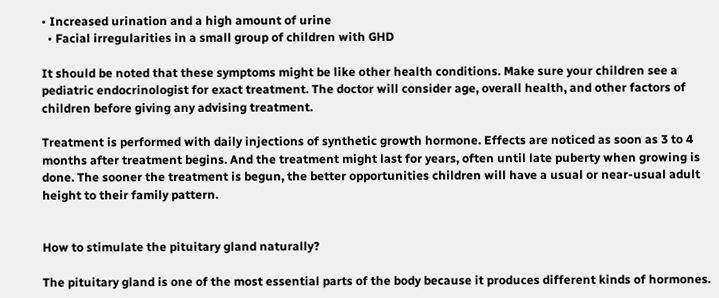• Increased urination and a high amount of urine
  • Facial irregularities in a small group of children with GHD

It should be noted that these symptoms might be like other health conditions. Make sure your children see a pediatric endocrinologist for exact treatment. The doctor will consider age, overall health, and other factors of children before giving any advising treatment.

Treatment is performed with daily injections of synthetic growth hormone. Effects are noticed as soon as 3 to 4 months after treatment begins. And the treatment might last for years, often until late puberty when growing is done. The sooner the treatment is begun, the better opportunities children will have a usual or near-usual adult height to their family pattern.


How to stimulate the pituitary gland naturally?

The pituitary gland is one of the most essential parts of the body because it produces different kinds of hormones.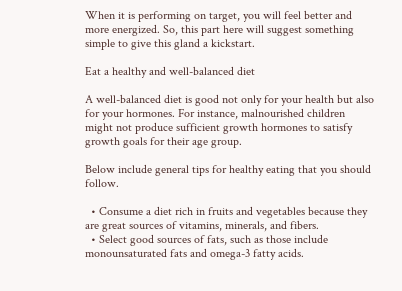When it is performing on target, you will feel better and more energized. So, this part here will suggest something simple to give this gland a kickstart.

Eat a healthy and well-balanced diet

A well-balanced diet is good not only for your health but also for your hormones. For instance, malnourished children might not produce sufficient growth hormones to satisfy growth goals for their age group.

Below include general tips for healthy eating that you should follow.

  • Consume a diet rich in fruits and vegetables because they are great sources of vitamins, minerals, and fibers.
  • Select good sources of fats, such as those include monounsaturated fats and omega-3 fatty acids.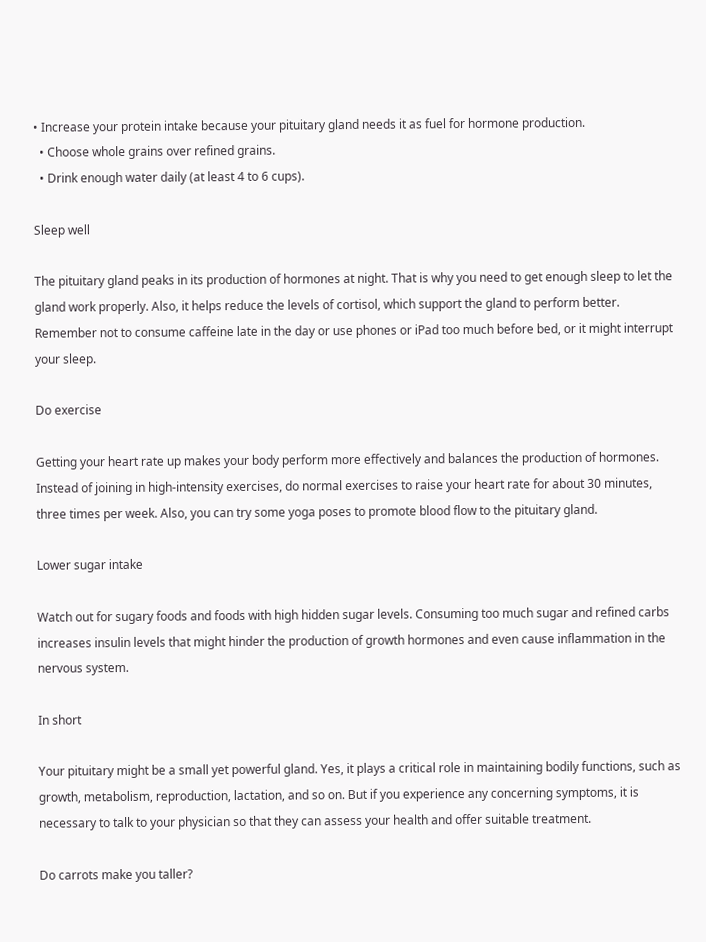• Increase your protein intake because your pituitary gland needs it as fuel for hormone production.
  • Choose whole grains over refined grains.
  • Drink enough water daily (at least 4 to 6 cups).

Sleep well

The pituitary gland peaks in its production of hormones at night. That is why you need to get enough sleep to let the gland work properly. Also, it helps reduce the levels of cortisol, which support the gland to perform better. Remember not to consume caffeine late in the day or use phones or iPad too much before bed, or it might interrupt your sleep.

Do exercise

Getting your heart rate up makes your body perform more effectively and balances the production of hormones. Instead of joining in high-intensity exercises, do normal exercises to raise your heart rate for about 30 minutes, three times per week. Also, you can try some yoga poses to promote blood flow to the pituitary gland.

Lower sugar intake

Watch out for sugary foods and foods with high hidden sugar levels. Consuming too much sugar and refined carbs increases insulin levels that might hinder the production of growth hormones and even cause inflammation in the nervous system.

In short

Your pituitary might be a small yet powerful gland. Yes, it plays a critical role in maintaining bodily functions, such as growth, metabolism, reproduction, lactation, and so on. But if you experience any concerning symptoms, it is necessary to talk to your physician so that they can assess your health and offer suitable treatment.

Do carrots make you taller?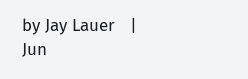by Jay Lauer   |   Jun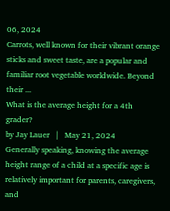06, 2024
Carrots, well known for their vibrant orange sticks and sweet taste, are a popular and familiar root vegetable worldwide. Beyond their ...
What is the average height for a 4th grader?
by Jay Lauer   |   May 21, 2024
Generally speaking, knowing the average height range of a child at a specific age is relatively important for parents, caregivers, and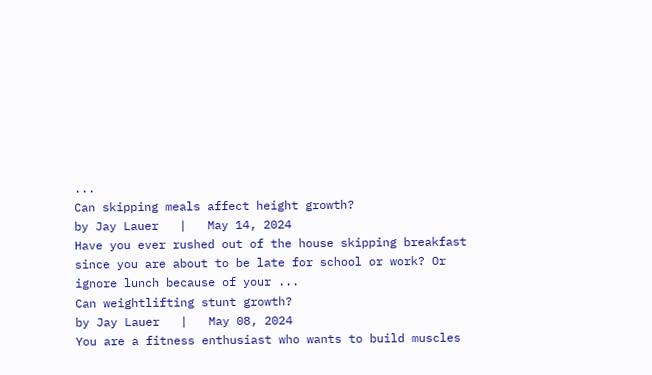...
Can skipping meals affect height growth?
by Jay Lauer   |   May 14, 2024
Have you ever rushed out of the house skipping breakfast since you are about to be late for school or work? Or ignore lunch because of your ...
Can weightlifting stunt growth?
by Jay Lauer   |   May 08, 2024
You are a fitness enthusiast who wants to build muscles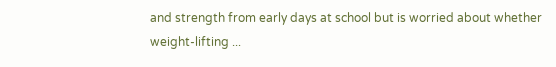and strength from early days at school but is worried about whether weight-lifting ...